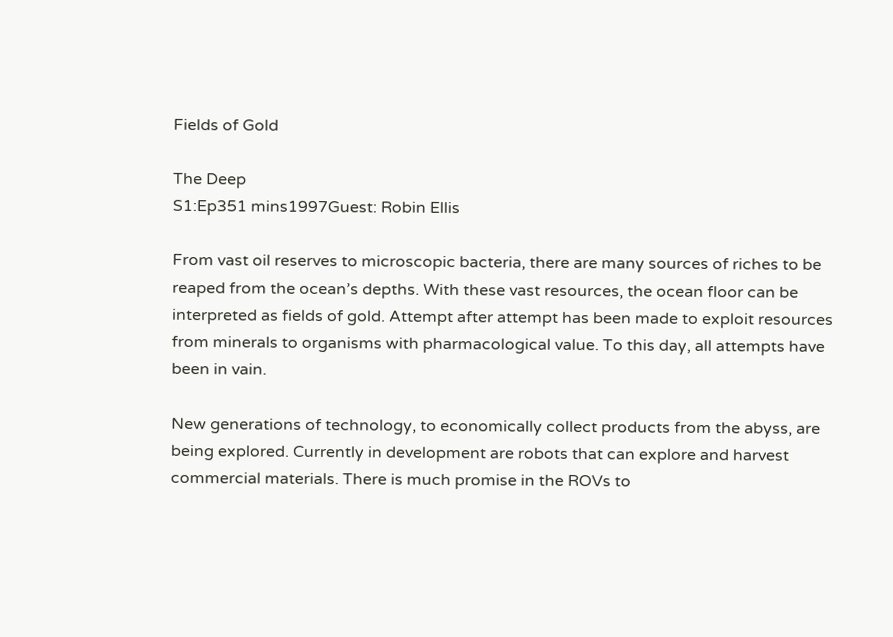Fields of Gold

The Deep
S1:Ep351 mins1997Guest: Robin Ellis

From vast oil reserves to microscopic bacteria, there are many sources of riches to be reaped from the ocean’s depths. With these vast resources, the ocean floor can be interpreted as fields of gold. Attempt after attempt has been made to exploit resources from minerals to organisms with pharmacological value. To this day, all attempts have been in vain.

New generations of technology, to economically collect products from the abyss, are being explored. Currently in development are robots that can explore and harvest commercial materials. There is much promise in the ROVs to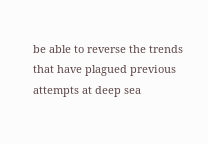be able to reverse the trends that have plagued previous attempts at deep sea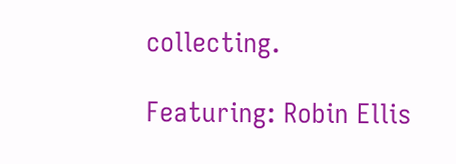collecting.

Featuring: Robin Ellis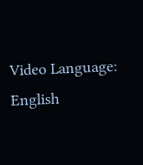Video Language: English